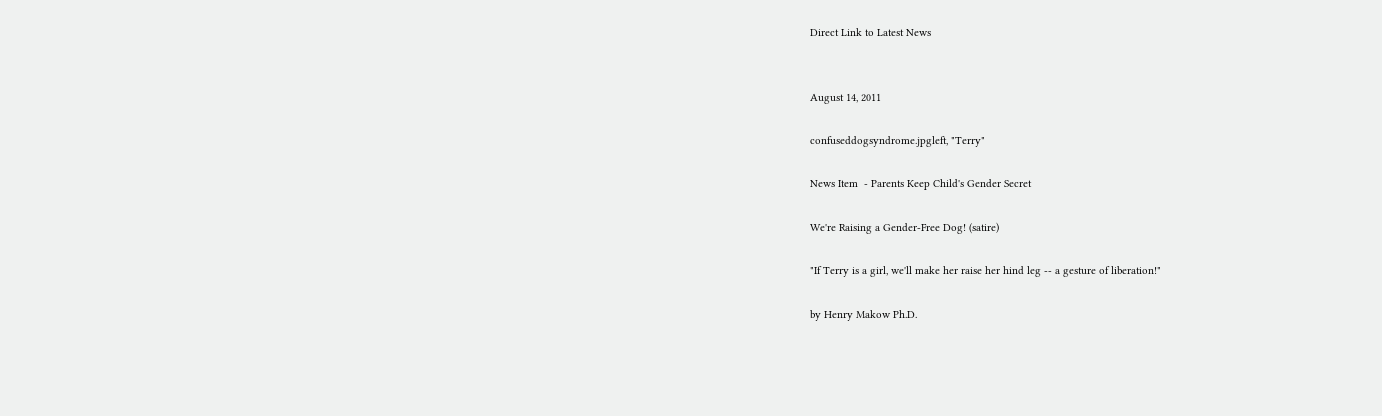Direct Link to Latest News


August 14, 2011

confuseddogsyndrome.jpgleft, "Terry"

News Item  - Parents Keep Child's Gender Secret

We're Raising a Gender-Free Dog! (satire)

"If Terry is a girl, we'll make her raise her hind leg -- a gesture of liberation!"

by Henry Makow Ph.D.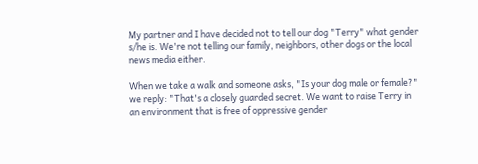My partner and I have decided not to tell our dog "Terry" what gender s/he is. We're not telling our family, neighbors, other dogs or the local news media either.

When we take a walk and someone asks, "Is your dog male or female?" we reply: "That's a closely guarded secret. We want to raise Terry in an environment that is free of oppressive gender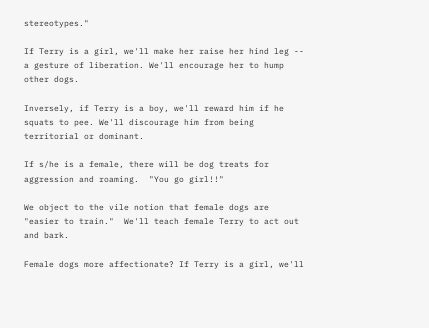stereotypes."

If Terry is a girl, we'll make her raise her hind leg -- a gesture of liberation. We'll encourage her to hump other dogs.

Inversely, if Terry is a boy, we'll reward him if he squats to pee. We'll discourage him from being territorial or dominant.

If s/he is a female, there will be dog treats for aggression and roaming.  "You go girl!!"

We object to the vile notion that female dogs are "easier to train."  We'll teach female Terry to act out and bark.

Female dogs more affectionate? If Terry is a girl, we'll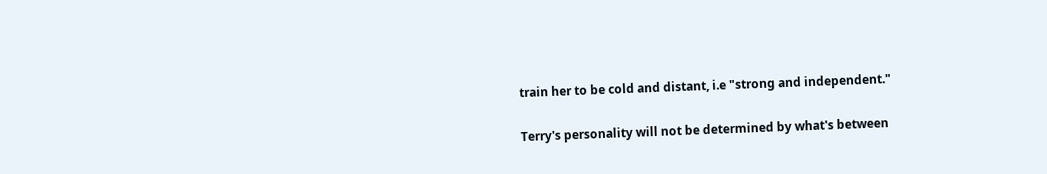train her to be cold and distant, i.e "strong and independent."

Terry's personality will not be determined by what's between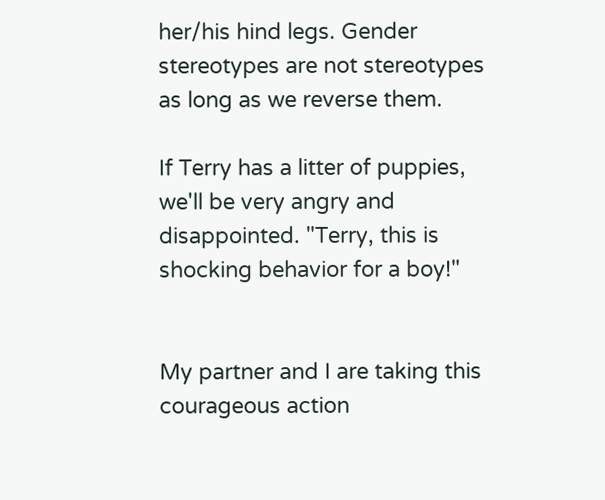her/his hind legs. Gender stereotypes are not stereotypes as long as we reverse them.

If Terry has a litter of puppies, we'll be very angry and disappointed. "Terry, this is shocking behavior for a boy!"


My partner and I are taking this courageous action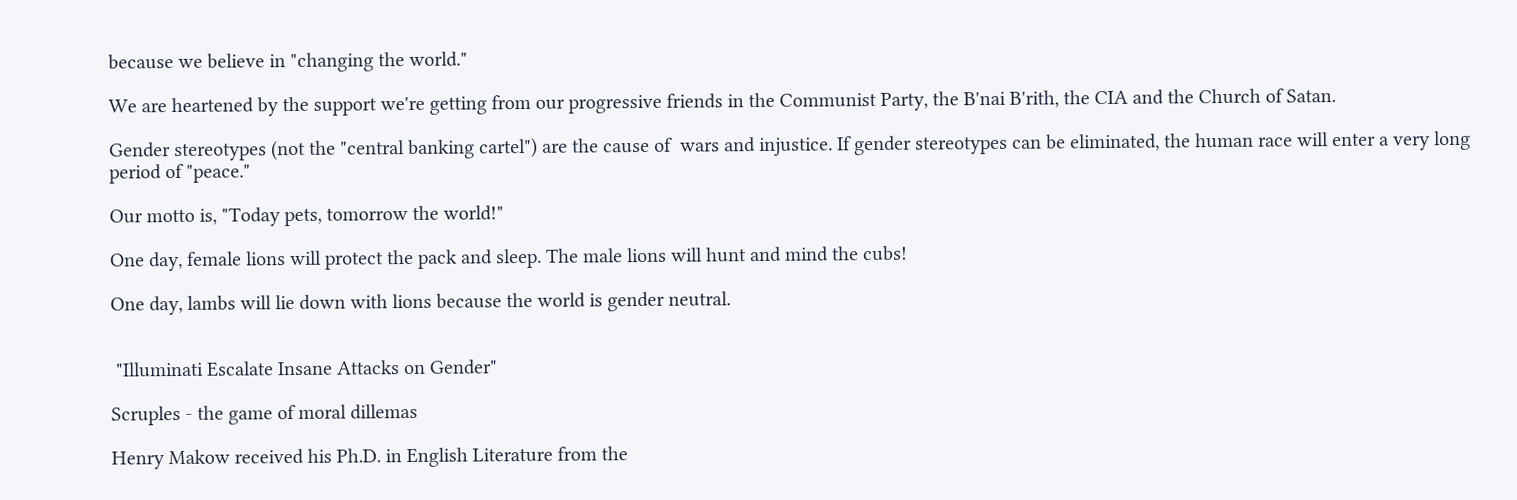because we believe in "changing the world."

We are heartened by the support we're getting from our progressive friends in the Communist Party, the B'nai B'rith, the CIA and the Church of Satan.

Gender stereotypes (not the "central banking cartel") are the cause of  wars and injustice. If gender stereotypes can be eliminated, the human race will enter a very long period of "peace."

Our motto is, "Today pets, tomorrow the world!"

One day, female lions will protect the pack and sleep. The male lions will hunt and mind the cubs!

One day, lambs will lie down with lions because the world is gender neutral.


 "Illuminati Escalate Insane Attacks on Gender"

Scruples - the game of moral dillemas

Henry Makow received his Ph.D. in English Literature from the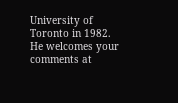University of Toronto in 1982. He welcomes your comments at